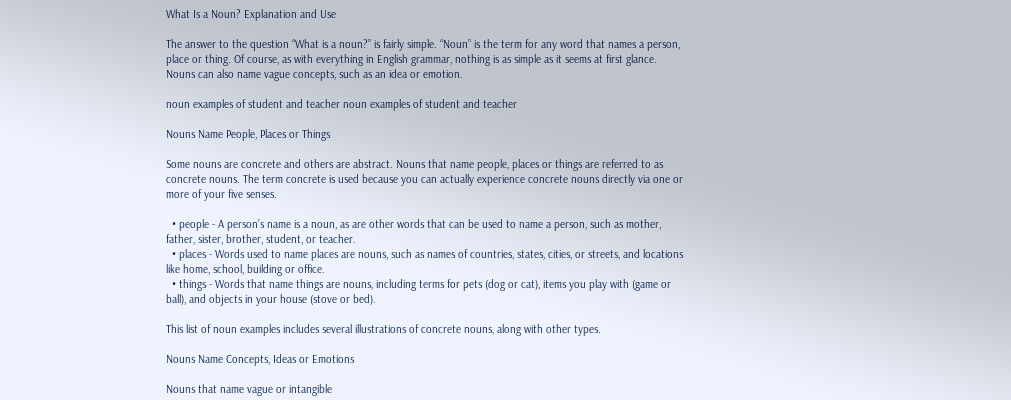What Is a Noun? Explanation and Use

The answer to the question “What is a noun?” is fairly simple. “Noun” is the term for any word that names a person, place or thing. Of course, as with everything in English grammar, nothing is as simple as it seems at first glance. Nouns can also name vague concepts, such as an idea or emotion.

noun examples of student and teacher noun examples of student and teacher

Nouns Name People, Places or Things

Some nouns are concrete and others are abstract. Nouns that name people, places or things are referred to as concrete nouns. The term concrete is used because you can actually experience concrete nouns directly via one or more of your five senses.

  • people - A person’s name is a noun, as are other words that can be used to name a person, such as mother, father, sister, brother, student, or teacher.
  • places - Words used to name places are nouns, such as names of countries, states, cities, or streets, and locations like home, school, building or office.
  • things - Words that name things are nouns, including terms for pets (dog or cat), items you play with (game or ball), and objects in your house (stove or bed).

This list of noun examples includes several illustrations of concrete nouns, along with other types.

Nouns Name Concepts, Ideas or Emotions

Nouns that name vague or intangible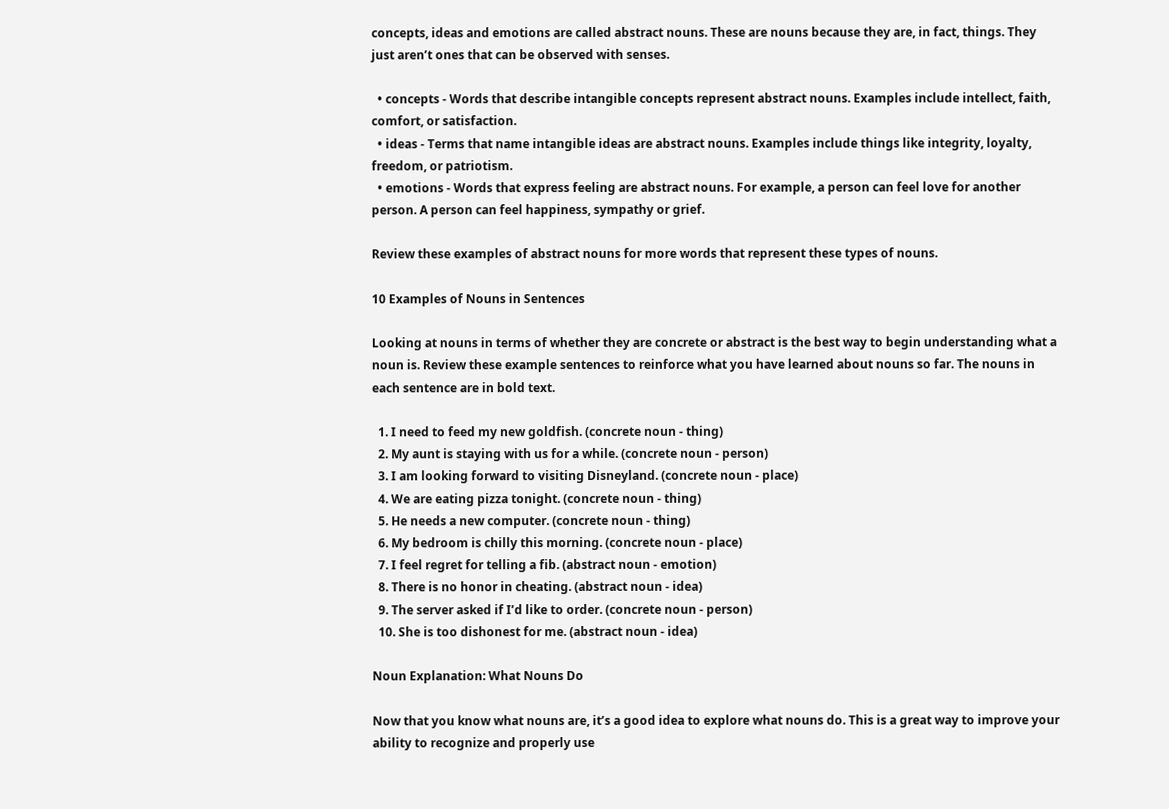concepts, ideas and emotions are called abstract nouns. These are nouns because they are, in fact, things. They just aren’t ones that can be observed with senses.

  • concepts - Words that describe intangible concepts represent abstract nouns. Examples include intellect, faith, comfort, or satisfaction.
  • ideas - Terms that name intangible ideas are abstract nouns. Examples include things like integrity, loyalty, freedom, or patriotism.
  • emotions - Words that express feeling are abstract nouns. For example, a person can feel love for another person. A person can feel happiness, sympathy or grief.

Review these examples of abstract nouns for more words that represent these types of nouns.

10 Examples of Nouns in Sentences

Looking at nouns in terms of whether they are concrete or abstract is the best way to begin understanding what a noun is. Review these example sentences to reinforce what you have learned about nouns so far. The nouns in each sentence are in bold text.

  1. I need to feed my new goldfish. (concrete noun - thing)
  2. My aunt is staying with us for a while. (concrete noun - person)
  3. I am looking forward to visiting Disneyland. (concrete noun - place)
  4. We are eating pizza tonight. (concrete noun - thing)
  5. He needs a new computer. (concrete noun - thing)
  6. My bedroom is chilly this morning. (concrete noun - place)
  7. I feel regret for telling a fib. (abstract noun - emotion)
  8. There is no honor in cheating. (abstract noun - idea)
  9. The server asked if I’d like to order. (concrete noun - person)
  10. She is too dishonest for me. (abstract noun - idea)

Noun Explanation: What Nouns Do

Now that you know what nouns are, it’s a good idea to explore what nouns do. This is a great way to improve your ability to recognize and properly use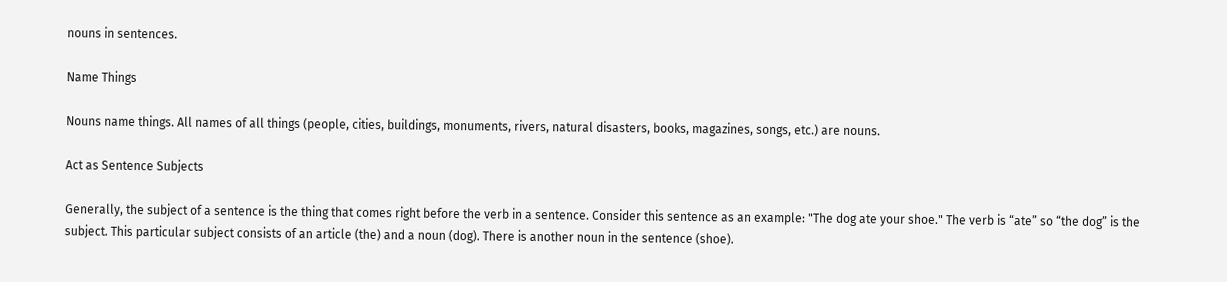nouns in sentences.

Name Things

Nouns name things. All names of all things (people, cities, buildings, monuments, rivers, natural disasters, books, magazines, songs, etc.) are nouns.

Act as Sentence Subjects

Generally, the subject of a sentence is the thing that comes right before the verb in a sentence. Consider this sentence as an example: "The dog ate your shoe." The verb is “ate” so “the dog” is the subject. This particular subject consists of an article (the) and a noun (dog). There is another noun in the sentence (shoe).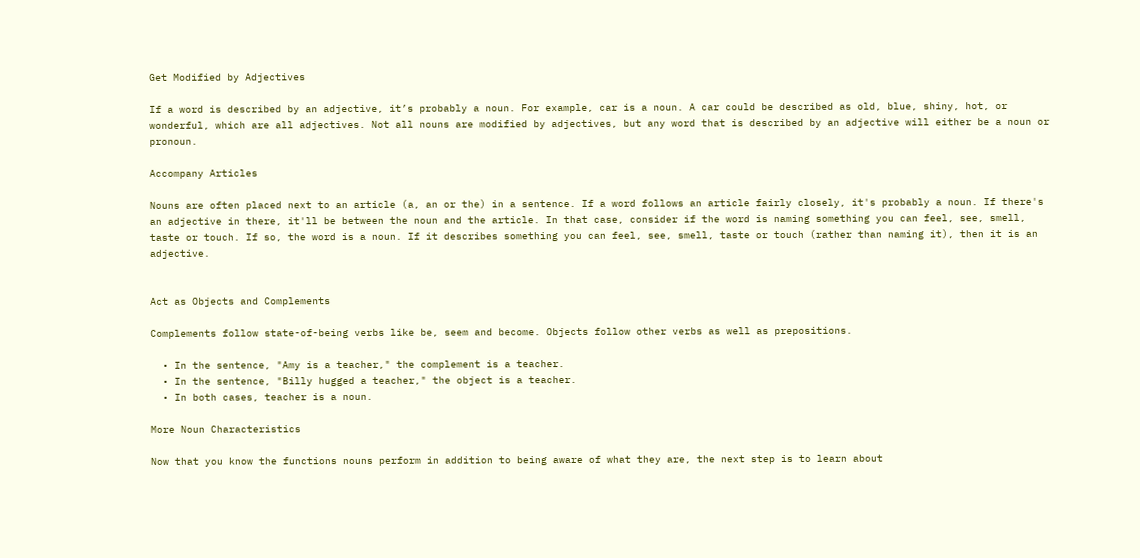Get Modified by Adjectives

If a word is described by an adjective, it’s probably a noun. For example, car is a noun. A car could be described as old, blue, shiny, hot, or wonderful, which are all adjectives. Not all nouns are modified by adjectives, but any word that is described by an adjective will either be a noun or pronoun.

Accompany Articles

Nouns are often placed next to an article (a, an or the) in a sentence. If a word follows an article fairly closely, it's probably a noun. If there's an adjective in there, it'll be between the noun and the article. In that case, consider if the word is naming something you can feel, see, smell, taste or touch. If so, the word is a noun. If it describes something you can feel, see, smell, taste or touch (rather than naming it), then it is an adjective.


Act as Objects and Complements

Complements follow state-of-being verbs like be, seem and become. Objects follow other verbs as well as prepositions.

  • In the sentence, "Amy is a teacher," the complement is a teacher.
  • In the sentence, "Billy hugged a teacher," the object is a teacher.
  • In both cases, teacher is a noun.

More Noun Characteristics

Now that you know the functions nouns perform in addition to being aware of what they are, the next step is to learn about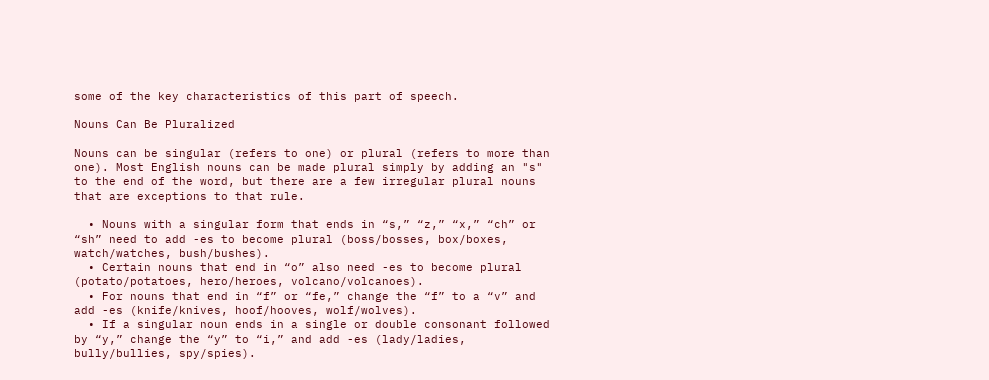some of the key characteristics of this part of speech.

Nouns Can Be Pluralized

Nouns can be singular (refers to one) or plural (refers to more than one). Most English nouns can be made plural simply by adding an "s" to the end of the word, but there are a few irregular plural nouns that are exceptions to that rule.

  • Nouns with a singular form that ends in “s,” “z,” “x,” “ch” or “sh” need to add -es to become plural (boss/bosses, box/boxes, watch/watches, bush/bushes).
  • Certain nouns that end in “o” also need -es to become plural (potato/potatoes, hero/heroes, volcano/volcanoes).
  • For nouns that end in “f” or “fe,” change the “f” to a “v” and add -es (knife/knives, hoof/hooves, wolf/wolves).
  • If a singular noun ends in a single or double consonant followed by “y,” change the “y” to “i,” and add -es (lady/ladies, bully/bullies, spy/spies).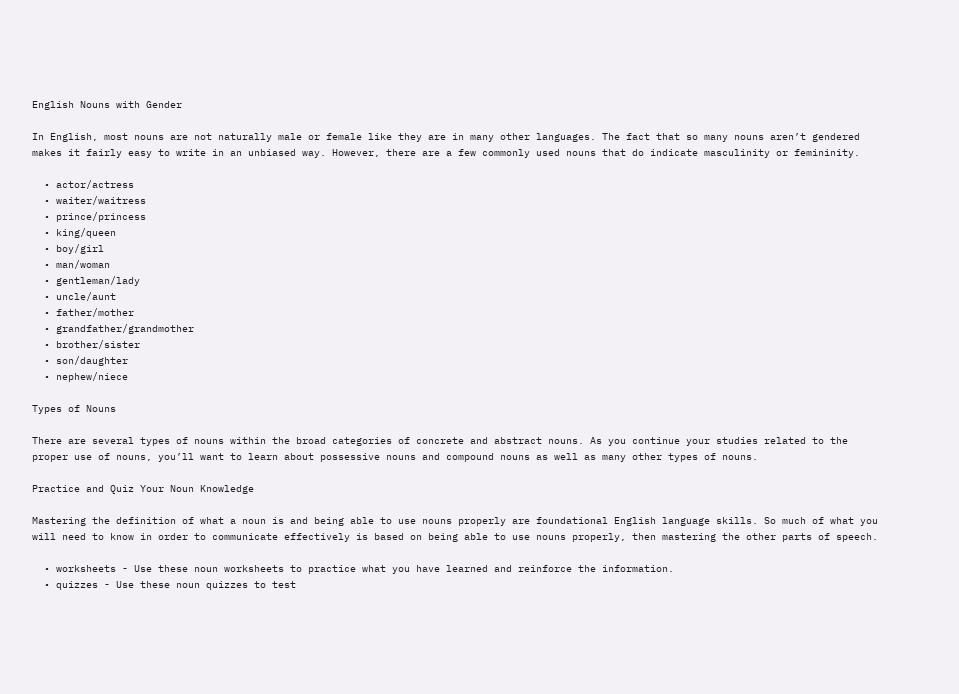English Nouns with Gender

In English, most nouns are not naturally male or female like they are in many other languages. The fact that so many nouns aren’t gendered makes it fairly easy to write in an unbiased way. However, there are a few commonly used nouns that do indicate masculinity or femininity.

  • actor/actress
  • waiter/waitress
  • prince/princess
  • king/queen
  • boy/girl
  • man/woman
  • gentleman/lady
  • uncle/aunt
  • father/mother
  • grandfather/grandmother
  • brother/sister
  • son/daughter
  • nephew/niece

Types of Nouns

There are several types of nouns within the broad categories of concrete and abstract nouns. As you continue your studies related to the proper use of nouns, you’ll want to learn about possessive nouns and compound nouns as well as many other types of nouns.

Practice and Quiz Your Noun Knowledge

Mastering the definition of what a noun is and being able to use nouns properly are foundational English language skills. So much of what you will need to know in order to communicate effectively is based on being able to use nouns properly, then mastering the other parts of speech.

  • worksheets - Use these noun worksheets to practice what you have learned and reinforce the information.
  • quizzes - Use these noun quizzes to test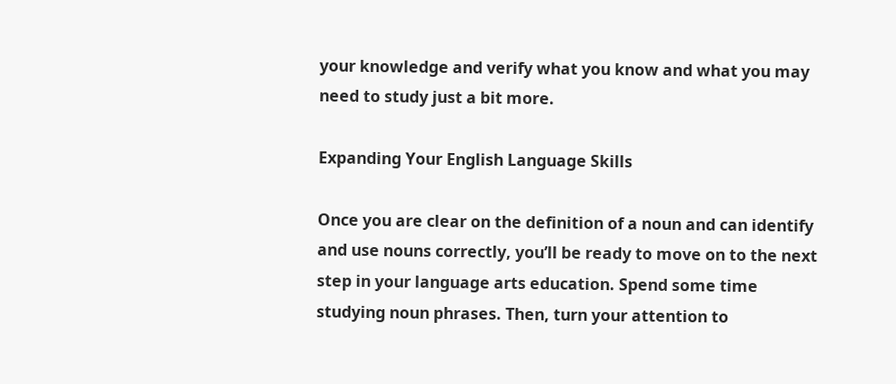your knowledge and verify what you know and what you may need to study just a bit more.

Expanding Your English Language Skills

Once you are clear on the definition of a noun and can identify and use nouns correctly, you’ll be ready to move on to the next step in your language arts education. Spend some time studying noun phrases. Then, turn your attention to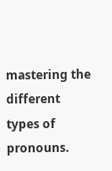mastering the different types of pronouns.